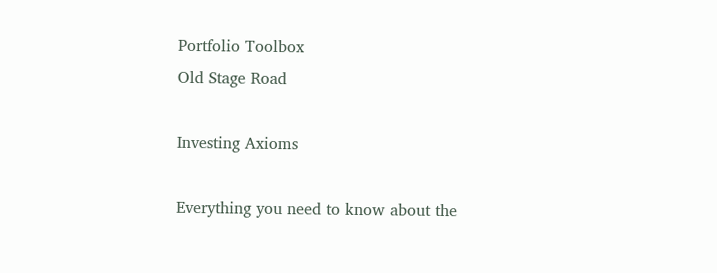Portfolio Toolbox
Old Stage Road

Investing Axioms

Everything you need to know about the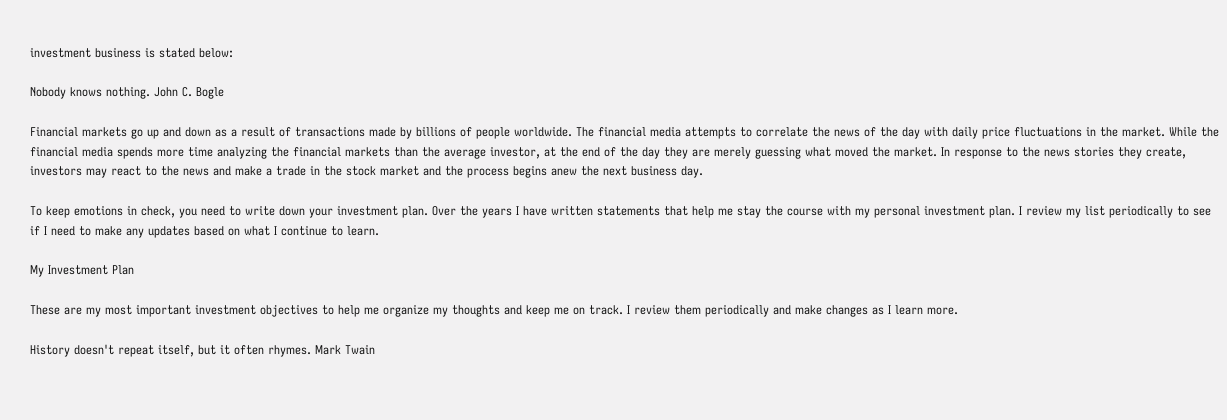investment business is stated below:

Nobody knows nothing. John C. Bogle

Financial markets go up and down as a result of transactions made by billions of people worldwide. The financial media attempts to correlate the news of the day with daily price fluctuations in the market. While the financial media spends more time analyzing the financial markets than the average investor, at the end of the day they are merely guessing what moved the market. In response to the news stories they create, investors may react to the news and make a trade in the stock market and the process begins anew the next business day.

To keep emotions in check, you need to write down your investment plan. Over the years I have written statements that help me stay the course with my personal investment plan. I review my list periodically to see if I need to make any updates based on what I continue to learn.

My Investment Plan

These are my most important investment objectives to help me organize my thoughts and keep me on track. I review them periodically and make changes as I learn more.

History doesn't repeat itself, but it often rhymes. Mark Twain